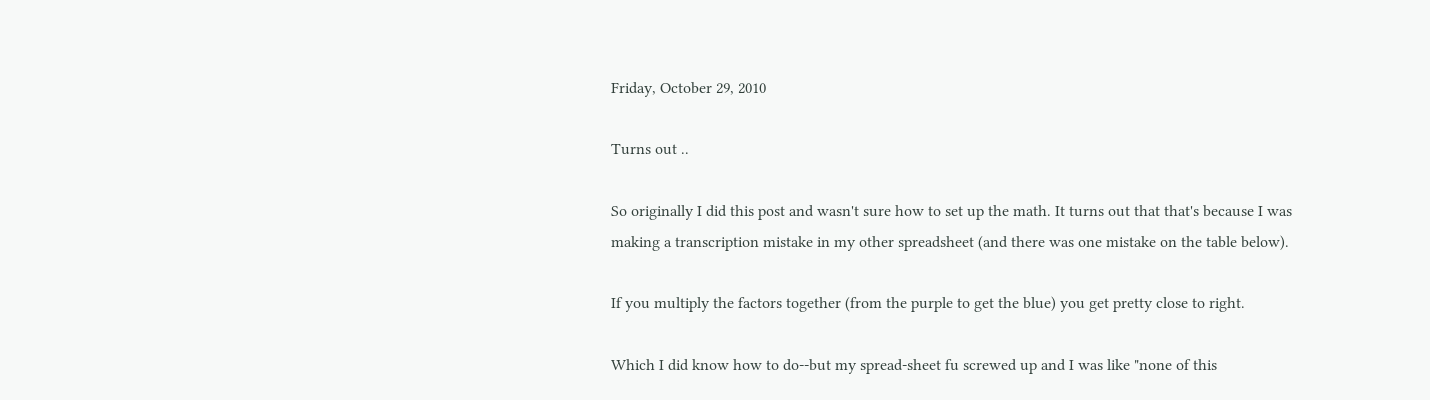Friday, October 29, 2010

Turns out ..

So originally I did this post and wasn't sure how to set up the math. It turns out that that's because I was making a transcription mistake in my other spreadsheet (and there was one mistake on the table below).

If you multiply the factors together (from the purple to get the blue) you get pretty close to right.

Which I did know how to do--but my spread-sheet fu screwed up and I was like "none of this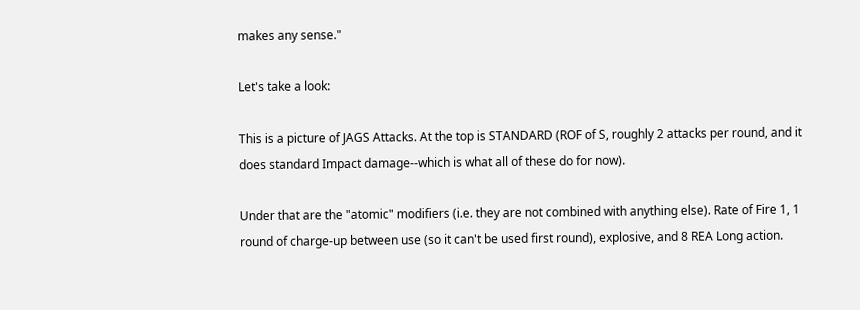makes any sense."

Let's take a look:

This is a picture of JAGS Attacks. At the top is STANDARD (ROF of S, roughly 2 attacks per round, and it does standard Impact damage--which is what all of these do for now).

Under that are the "atomic" modifiers (i.e. they are not combined with anything else). Rate of Fire 1, 1 round of charge-up between use (so it can't be used first round), explosive, and 8 REA Long action.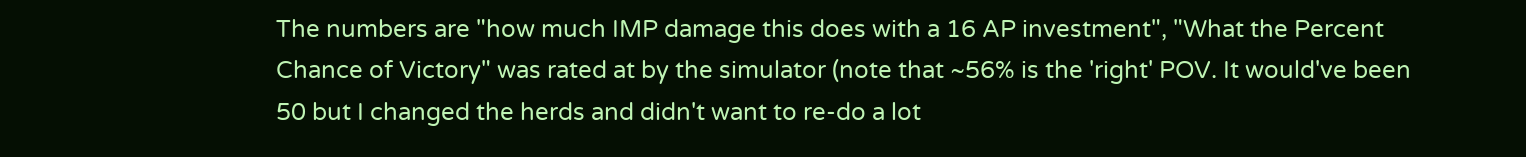The numbers are "how much IMP damage this does with a 16 AP investment", "What the Percent Chance of Victory" was rated at by the simulator (note that ~56% is the 'right' POV. It would've been 50 but I changed the herds and didn't want to re-do a lot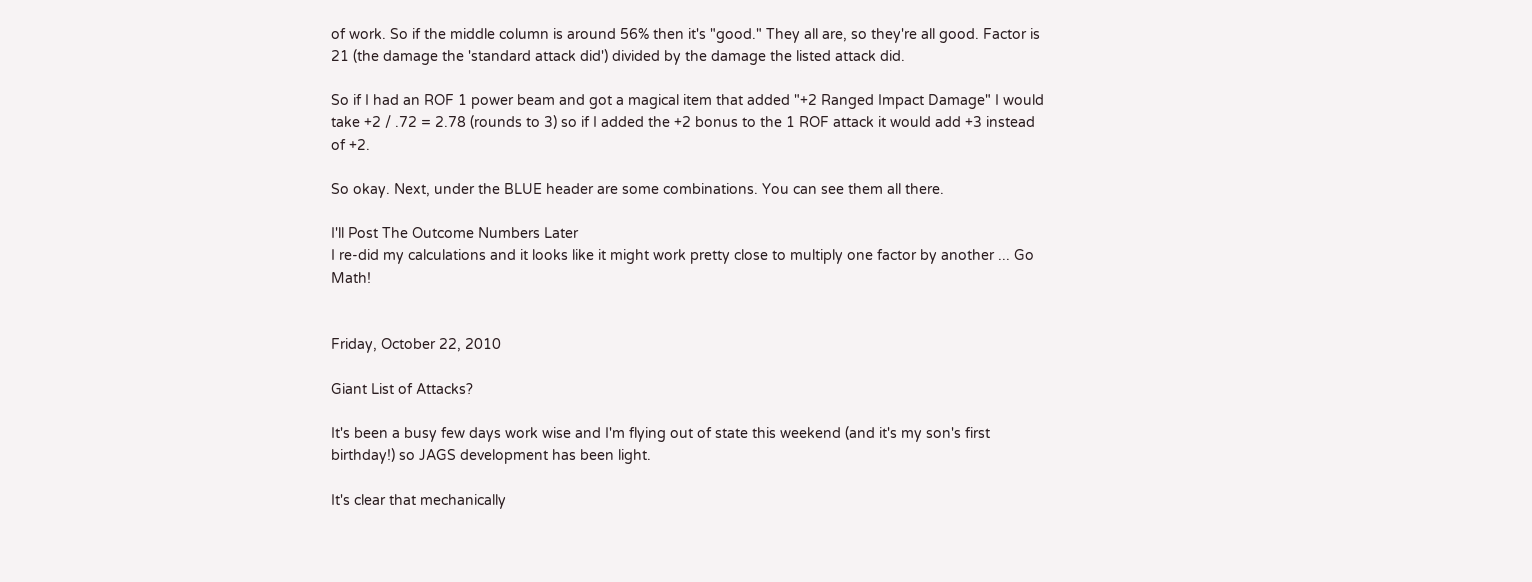of work. So if the middle column is around 56% then it's "good." They all are, so they're all good. Factor is 21 (the damage the 'standard attack did') divided by the damage the listed attack did.

So if I had an ROF 1 power beam and got a magical item that added "+2 Ranged Impact Damage" I would take +2 / .72 = 2.78 (rounds to 3) so if I added the +2 bonus to the 1 ROF attack it would add +3 instead of +2.

So okay. Next, under the BLUE header are some combinations. You can see them all there.

I'll Post The Outcome Numbers Later
I re-did my calculations and it looks like it might work pretty close to multiply one factor by another ... Go Math!


Friday, October 22, 2010

Giant List of Attacks?

It's been a busy few days work wise and I'm flying out of state this weekend (and it's my son's first birthday!) so JAGS development has been light.

It's clear that mechanically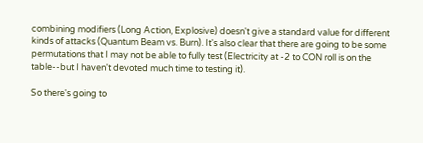combining modifiers (Long Action, Explosive) doesn't give a standard value for different kinds of attacks (Quantum Beam vs. Burn). It's also clear that there are going to be some permutations that I may not be able to fully test (Electricity at -2 to CON roll is on the table--but I haven't devoted much time to testing it).

So there's going to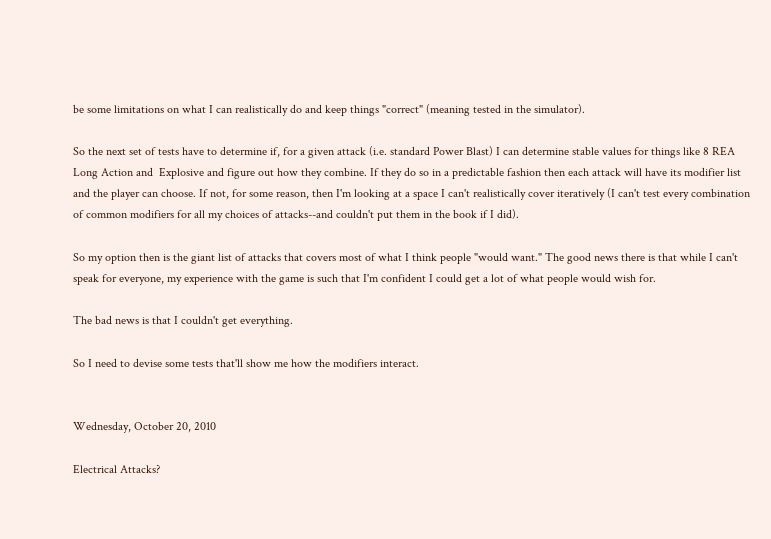be some limitations on what I can realistically do and keep things "correct" (meaning tested in the simulator).

So the next set of tests have to determine if, for a given attack (i.e. standard Power Blast) I can determine stable values for things like 8 REA Long Action and  Explosive and figure out how they combine. If they do so in a predictable fashion then each attack will have its modifier list and the player can choose. If not, for some reason, then I'm looking at a space I can't realistically cover iteratively (I can't test every combination of common modifiers for all my choices of attacks--and couldn't put them in the book if I did).

So my option then is the giant list of attacks that covers most of what I think people "would want." The good news there is that while I can't speak for everyone, my experience with the game is such that I'm confident I could get a lot of what people would wish for.

The bad news is that I couldn't get everything.

So I need to devise some tests that'll show me how the modifiers interact.


Wednesday, October 20, 2010

Electrical Attacks?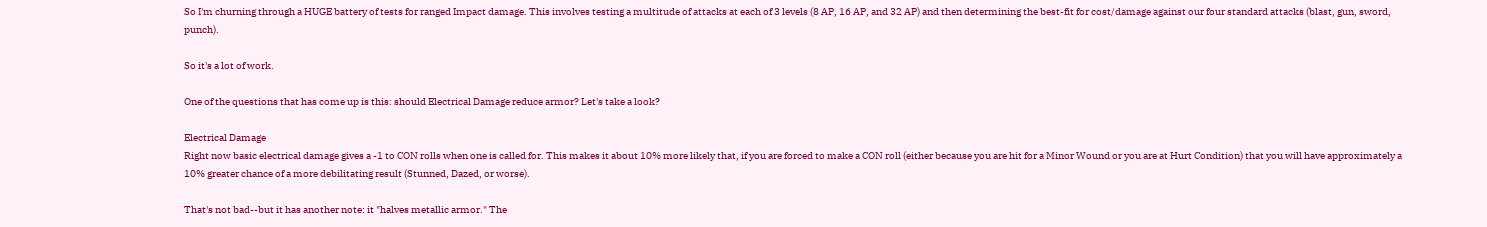So I'm churning through a HUGE battery of tests for ranged Impact damage. This involves testing a multitude of attacks at each of 3 levels (8 AP, 16 AP, and 32 AP) and then determining the best-fit for cost/damage against our four standard attacks (blast, gun, sword, punch).

So it's a lot of work.

One of the questions that has come up is this: should Electrical Damage reduce armor? Let's take a look?

Electrical Damage
Right now basic electrical damage gives a -1 to CON rolls when one is called for. This makes it about 10% more likely that, if you are forced to make a CON roll (either because you are hit for a Minor Wound or you are at Hurt Condition) that you will have approximately a 10% greater chance of a more debilitating result (Stunned, Dazed, or worse).

That's not bad--but it has another note: it "halves metallic armor." The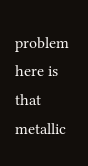problem here is that metallic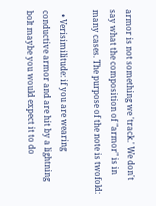armor is not something we 'track.' We don't say what the composition of "armor" is in many cases. The purpose of the note is twofold:

  • Verisimilitude: if you are wearing conductive armor and are hit by a lightning bolt maybe you would expect it to do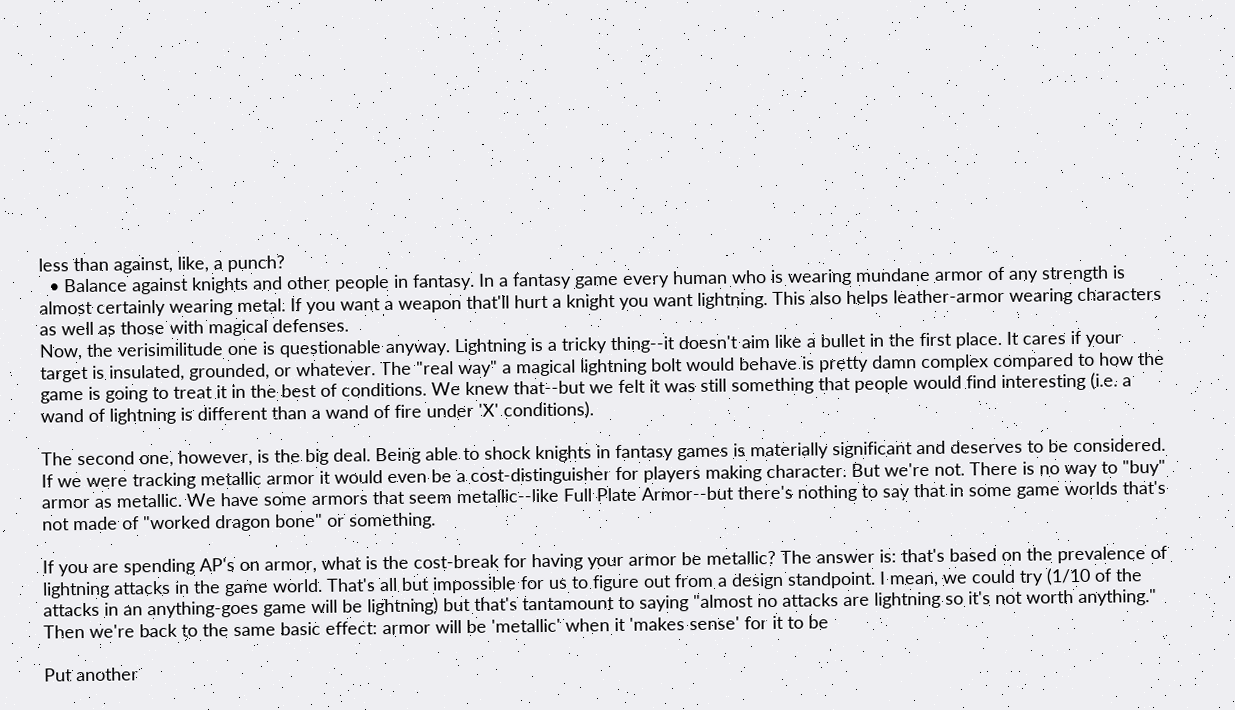less than against, like, a punch?
  • Balance against knights and other people in fantasy. In a fantasy game every human who is wearing mundane armor of any strength is almost certainly wearing metal. If you want a weapon that'll hurt a knight you want lightning. This also helps leather-armor wearing characters as well as those with magical defenses.
Now, the verisimilitude one is questionable anyway. Lightning is a tricky thing--it doesn't aim like a bullet in the first place. It cares if your target is insulated, grounded, or whatever. The "real way" a magical lightning bolt would behave is pretty damn complex compared to how the game is going to treat it in the best of conditions. We knew that--but we felt it was still something that people would find interesting (i.e. a wand of lightning is different than a wand of fire under 'X' conditions).

The second one, however, is the big deal. Being able to shock knights in fantasy games is materially significant and deserves to be considered. If we were tracking metallic armor it would even be a cost-distinguisher for players making character. But we're not. There is no way to "buy" armor as metallic. We have some armors that seem metallic--like Full Plate Armor--but there's nothing to say that in some game worlds that's not made of "worked dragon bone" or something.

If you are spending AP's on armor, what is the cost-break for having your armor be metallic? The answer is: that's based on the prevalence of lightning attacks in the game world. That's all but impossible for us to figure out from a design standpoint. I mean, we could try (1/10 of the attacks in an anything-goes game will be lightning) but that's tantamount to saying "almost no attacks are lightning so it's not worth anything." Then we're back to the same basic effect: armor will be 'metallic' when it 'makes sense' for it to be

Put another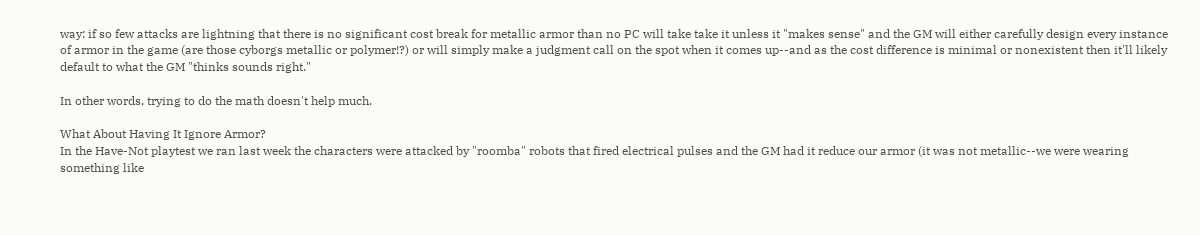way: if so few attacks are lightning that there is no significant cost break for metallic armor than no PC will take take it unless it "makes sense" and the GM will either carefully design every instance of armor in the game (are those cyborgs metallic or polymer!?) or will simply make a judgment call on the spot when it comes up--and as the cost difference is minimal or nonexistent then it'll likely default to what the GM "thinks sounds right."

In other words, trying to do the math doesn't help much.

What About Having It Ignore Armor?
In the Have-Not playtest we ran last week the characters were attacked by "roomba" robots that fired electrical pulses and the GM had it reduce our armor (it was not metallic--we were wearing something like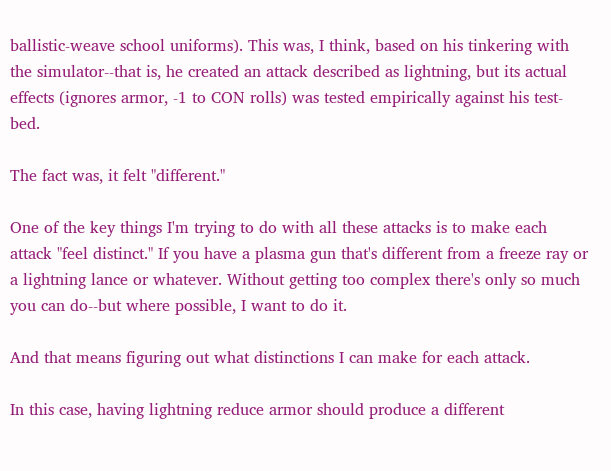ballistic-weave school uniforms). This was, I think, based on his tinkering with the simulator--that is, he created an attack described as lightning, but its actual effects (ignores armor, -1 to CON rolls) was tested empirically against his test-bed.

The fact was, it felt "different."

One of the key things I'm trying to do with all these attacks is to make each attack "feel distinct." If you have a plasma gun that's different from a freeze ray or a lightning lance or whatever. Without getting too complex there's only so much you can do--but where possible, I want to do it.

And that means figuring out what distinctions I can make for each attack.

In this case, having lightning reduce armor should produce a different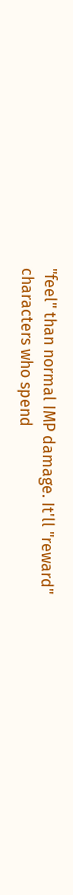"feel" than normal IMP damage. It'll "reward" characters who spend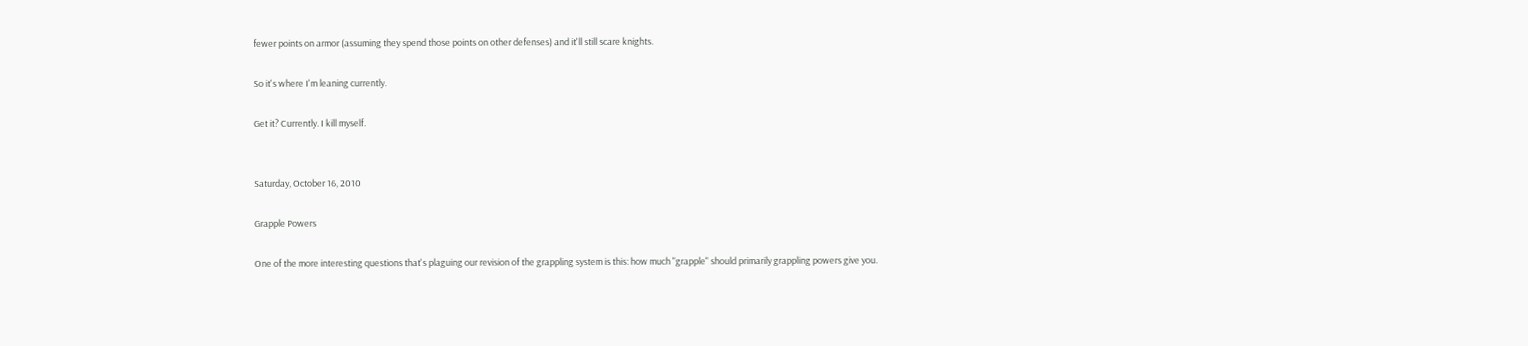fewer points on armor (assuming they spend those points on other defenses) and it'll still scare knights.

So it's where I'm leaning currently.

Get it? Currently. I kill myself.


Saturday, October 16, 2010

Grapple Powers

One of the more interesting questions that's plaguing our revision of the grappling system is this: how much "grapple" should primarily grappling powers give you.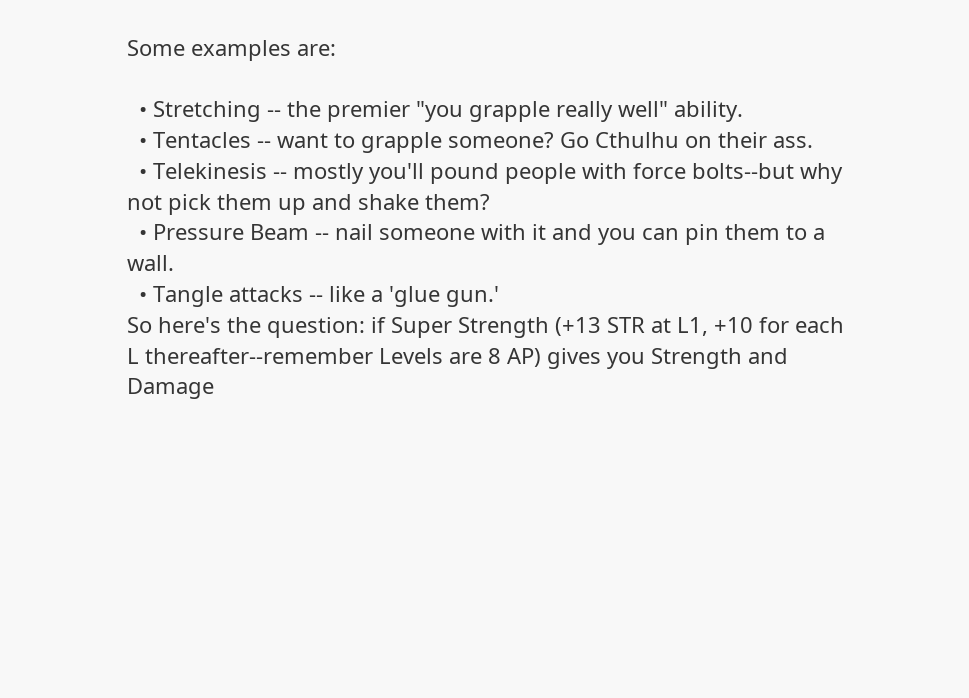Some examples are:

  • Stretching -- the premier "you grapple really well" ability.
  • Tentacles -- want to grapple someone? Go Cthulhu on their ass.
  • Telekinesis -- mostly you'll pound people with force bolts--but why not pick them up and shake them?
  • Pressure Beam -- nail someone with it and you can pin them to a wall.
  • Tangle attacks -- like a 'glue gun.'
So here's the question: if Super Strength (+13 STR at L1, +10 for each L thereafter--remember Levels are 8 AP) gives you Strength and Damage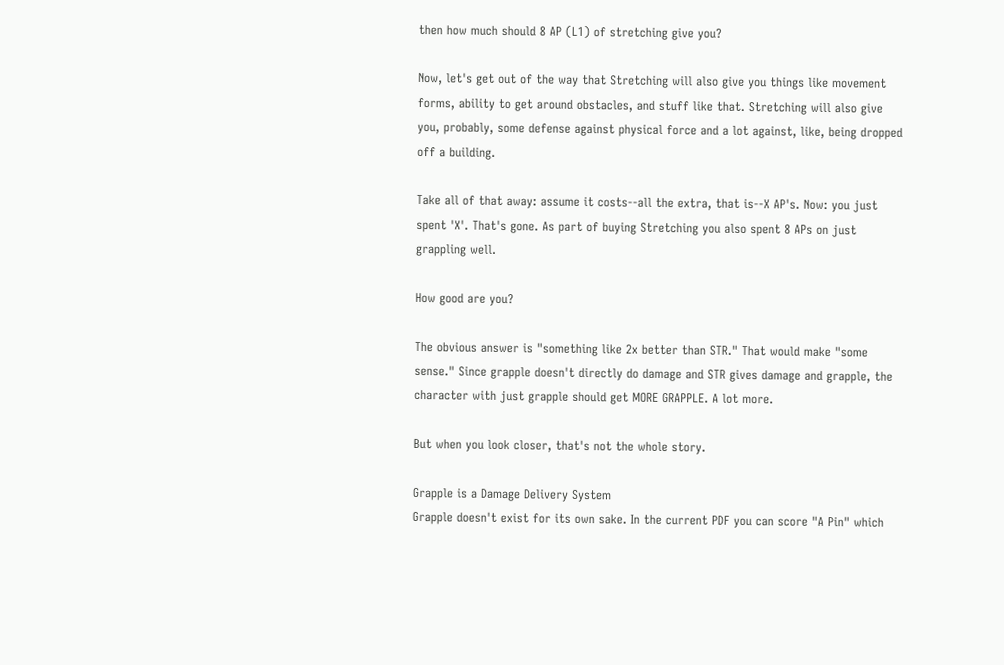then how much should 8 AP (L1) of stretching give you?

Now, let's get out of the way that Stretching will also give you things like movement forms, ability to get around obstacles, and stuff like that. Stretching will also give you, probably, some defense against physical force and a lot against, like, being dropped off a building.

Take all of that away: assume it costs--all the extra, that is--X AP's. Now: you just spent 'X'. That's gone. As part of buying Stretching you also spent 8 APs on just grappling well.

How good are you?

The obvious answer is "something like 2x better than STR." That would make "some sense." Since grapple doesn't directly do damage and STR gives damage and grapple, the character with just grapple should get MORE GRAPPLE. A lot more.

But when you look closer, that's not the whole story.

Grapple is a Damage Delivery System
Grapple doesn't exist for its own sake. In the current PDF you can score "A Pin" which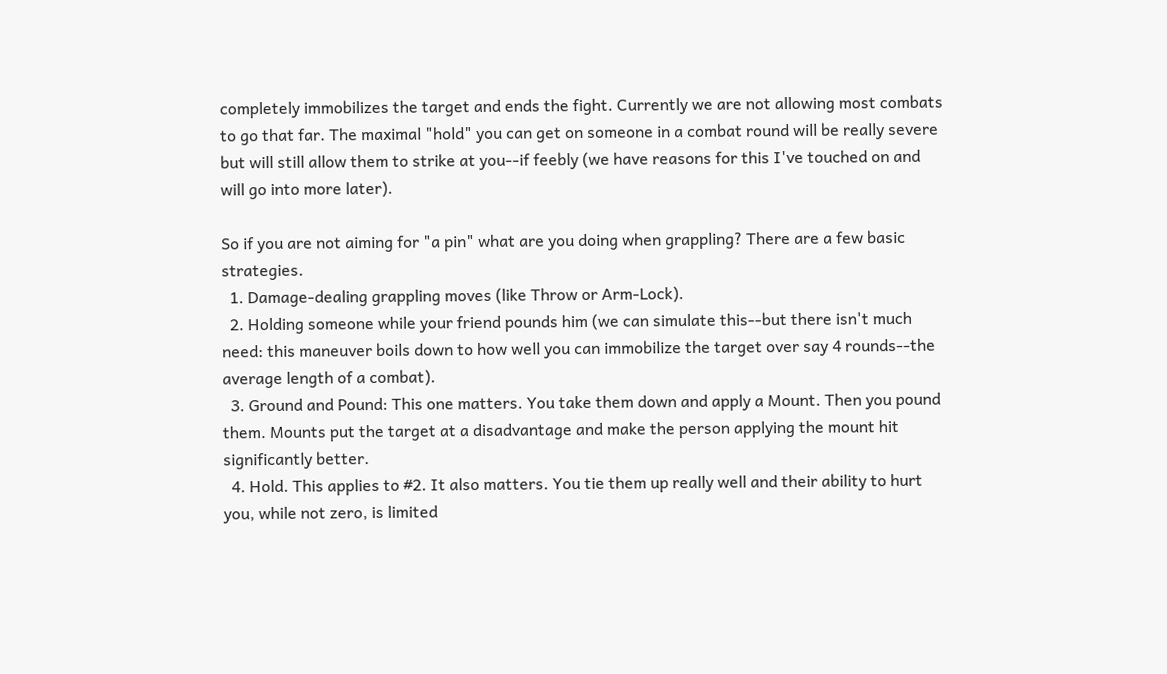completely immobilizes the target and ends the fight. Currently we are not allowing most combats to go that far. The maximal "hold" you can get on someone in a combat round will be really severe but will still allow them to strike at you--if feebly (we have reasons for this I've touched on and will go into more later).

So if you are not aiming for "a pin" what are you doing when grappling? There are a few basic strategies.
  1. Damage-dealing grappling moves (like Throw or Arm-Lock).
  2. Holding someone while your friend pounds him (we can simulate this--but there isn't much need: this maneuver boils down to how well you can immobilize the target over say 4 rounds--the average length of a combat).
  3. Ground and Pound: This one matters. You take them down and apply a Mount. Then you pound them. Mounts put the target at a disadvantage and make the person applying the mount hit significantly better.
  4. Hold. This applies to #2. It also matters. You tie them up really well and their ability to hurt you, while not zero, is limited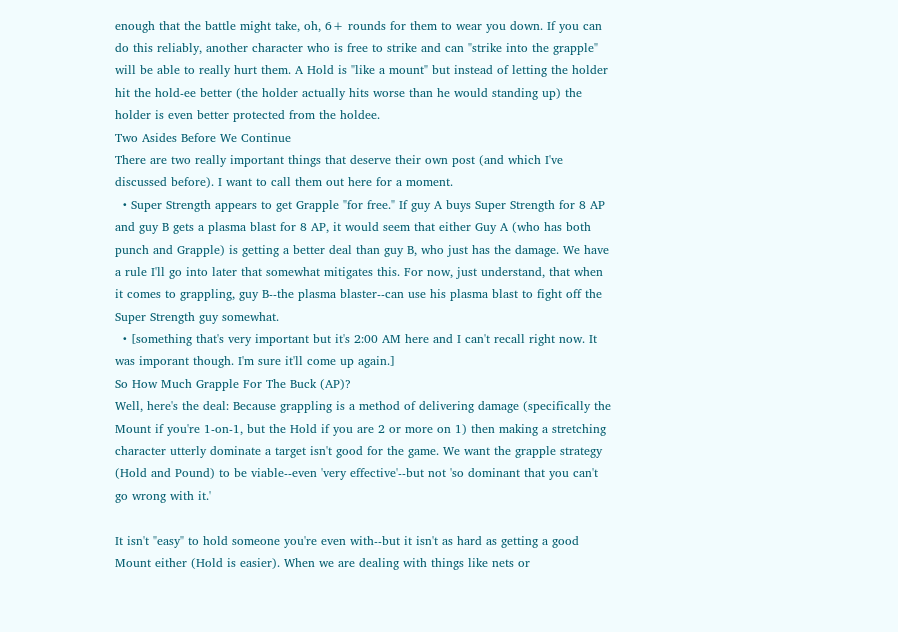enough that the battle might take, oh, 6+ rounds for them to wear you down. If you can do this reliably, another character who is free to strike and can "strike into the grapple" will be able to really hurt them. A Hold is "like a mount" but instead of letting the holder hit the hold-ee better (the holder actually hits worse than he would standing up) the holder is even better protected from the holdee.
Two Asides Before We Continue
There are two really important things that deserve their own post (and which I've discussed before). I want to call them out here for a moment.
  • Super Strength appears to get Grapple "for free." If guy A buys Super Strength for 8 AP and guy B gets a plasma blast for 8 AP, it would seem that either Guy A (who has both punch and Grapple) is getting a better deal than guy B, who just has the damage. We have a rule I'll go into later that somewhat mitigates this. For now, just understand, that when it comes to grappling, guy B--the plasma blaster--can use his plasma blast to fight off the Super Strength guy somewhat.
  • [something that's very important but it's 2:00 AM here and I can't recall right now. It was imporant though. I'm sure it'll come up again.]
So How Much Grapple For The Buck (AP)?
Well, here's the deal: Because grappling is a method of delivering damage (specifically the Mount if you're 1-on-1, but the Hold if you are 2 or more on 1) then making a stretching character utterly dominate a target isn't good for the game. We want the grapple strategy (Hold and Pound) to be viable--even 'very effective'--but not 'so dominant that you can't go wrong with it.'

It isn't "easy" to hold someone you're even with--but it isn't as hard as getting a good Mount either (Hold is easier). When we are dealing with things like nets or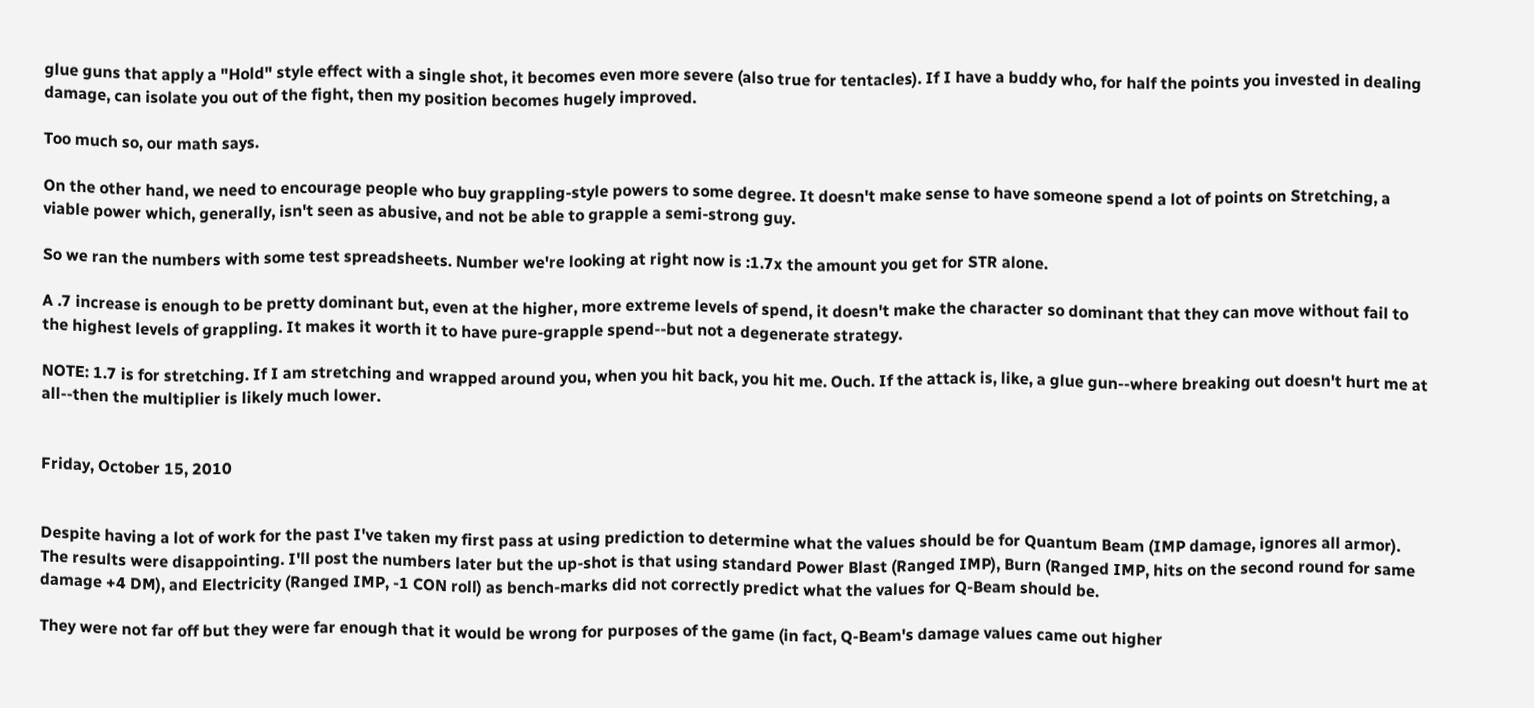glue guns that apply a "Hold" style effect with a single shot, it becomes even more severe (also true for tentacles). If I have a buddy who, for half the points you invested in dealing damage, can isolate you out of the fight, then my position becomes hugely improved.

Too much so, our math says.

On the other hand, we need to encourage people who buy grappling-style powers to some degree. It doesn't make sense to have someone spend a lot of points on Stretching, a viable power which, generally, isn't seen as abusive, and not be able to grapple a semi-strong guy.

So we ran the numbers with some test spreadsheets. Number we're looking at right now is :1.7x the amount you get for STR alone.

A .7 increase is enough to be pretty dominant but, even at the higher, more extreme levels of spend, it doesn't make the character so dominant that they can move without fail to the highest levels of grappling. It makes it worth it to have pure-grapple spend--but not a degenerate strategy.

NOTE: 1.7 is for stretching. If I am stretching and wrapped around you, when you hit back, you hit me. Ouch. If the attack is, like, a glue gun--where breaking out doesn't hurt me at all--then the multiplier is likely much lower.


Friday, October 15, 2010


Despite having a lot of work for the past I've taken my first pass at using prediction to determine what the values should be for Quantum Beam (IMP damage, ignores all armor). The results were disappointing. I'll post the numbers later but the up-shot is that using standard Power Blast (Ranged IMP), Burn (Ranged IMP, hits on the second round for same damage +4 DM), and Electricity (Ranged IMP, -1 CON roll) as bench-marks did not correctly predict what the values for Q-Beam should be.

They were not far off but they were far enough that it would be wrong for purposes of the game (in fact, Q-Beam's damage values came out higher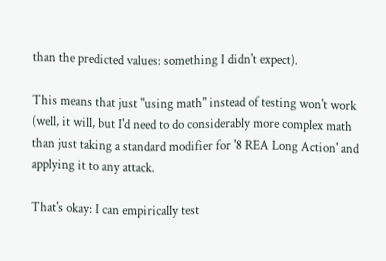than the predicted values: something I didn't expect).

This means that just "using math" instead of testing won't work (well, it will, but I'd need to do considerably more complex math than just taking a standard modifier for '8 REA Long Action' and applying it to any attack.

That's okay: I can empirically test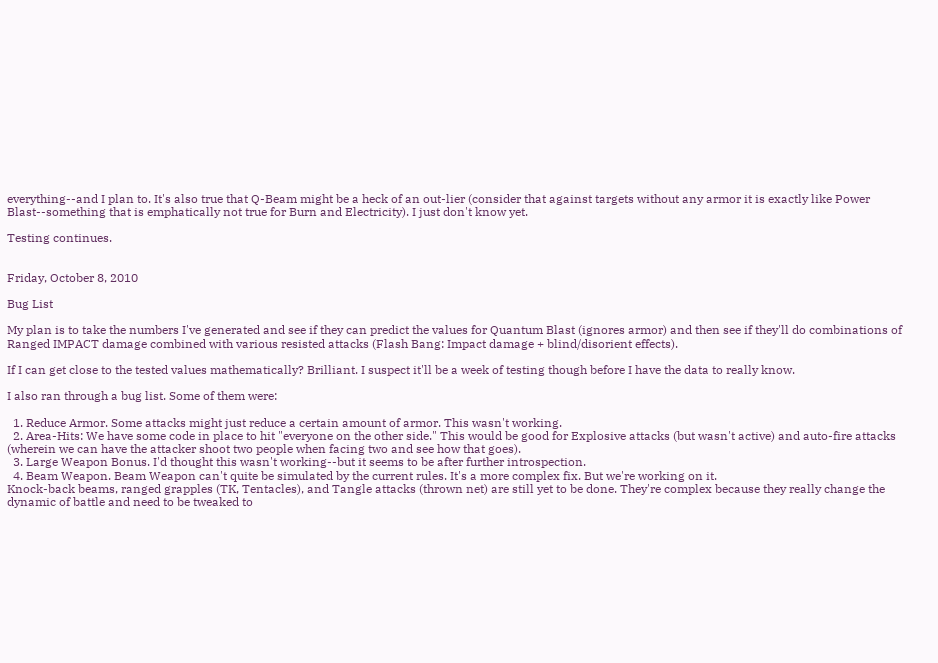everything--and I plan to. It's also true that Q-Beam might be a heck of an out-lier (consider that against targets without any armor it is exactly like Power Blast--something that is emphatically not true for Burn and Electricity). I just don't know yet.

Testing continues.


Friday, October 8, 2010

Bug List

My plan is to take the numbers I've generated and see if they can predict the values for Quantum Blast (ignores armor) and then see if they'll do combinations of Ranged IMPACT damage combined with various resisted attacks (Flash Bang: Impact damage + blind/disorient effects).

If I can get close to the tested values mathematically? Brilliant. I suspect it'll be a week of testing though before I have the data to really know.

I also ran through a bug list. Some of them were:

  1. Reduce Armor. Some attacks might just reduce a certain amount of armor. This wasn't working.
  2. Area-Hits: We have some code in place to hit "everyone on the other side." This would be good for Explosive attacks (but wasn't active) and auto-fire attacks (wherein we can have the attacker shoot two people when facing two and see how that goes).
  3. Large Weapon Bonus. I'd thought this wasn't working--but it seems to be after further introspection.
  4. Beam Weapon. Beam Weapon can't quite be simulated by the current rules. It's a more complex fix. But we're working on it.
Knock-back beams, ranged grapples (TK, Tentacles), and Tangle attacks (thrown net) are still yet to be done. They're complex because they really change the dynamic of battle and need to be tweaked to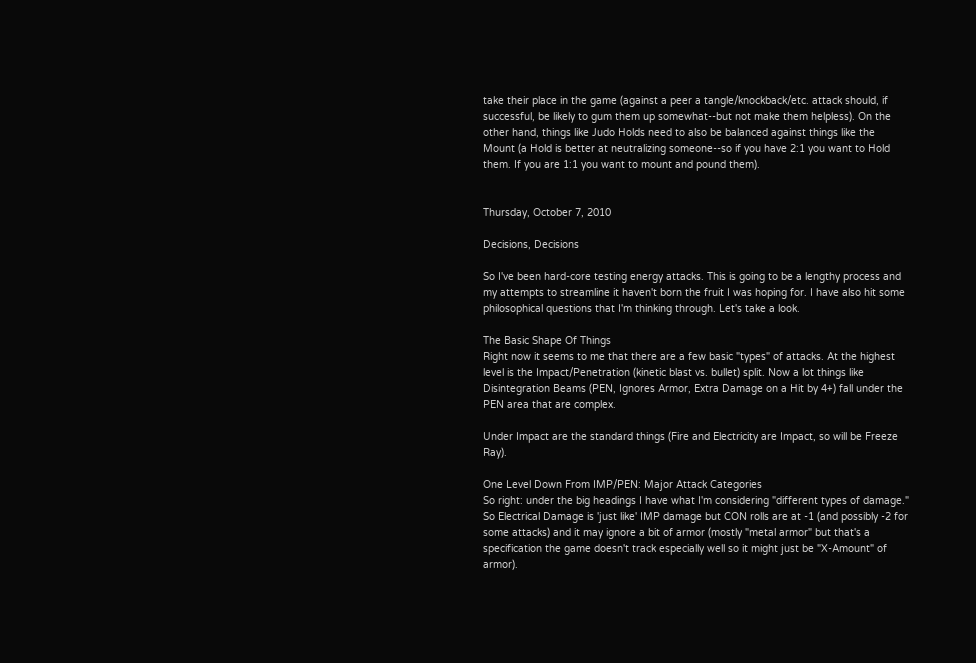take their place in the game (against a peer a tangle/knockback/etc. attack should, if successful, be likely to gum them up somewhat--but not make them helpless). On the other hand, things like Judo Holds need to also be balanced against things like the Mount (a Hold is better at neutralizing someone--so if you have 2:1 you want to Hold them. If you are 1:1 you want to mount and pound them).


Thursday, October 7, 2010

Decisions, Decisions

So I've been hard-core testing energy attacks. This is going to be a lengthy process and my attempts to streamline it haven't born the fruit I was hoping for. I have also hit some philosophical questions that I'm thinking through. Let's take a look.

The Basic Shape Of Things
Right now it seems to me that there are a few basic "types" of attacks. At the highest level is the Impact/Penetration (kinetic blast vs. bullet) split. Now a lot things like Disintegration Beams (PEN, Ignores Armor, Extra Damage on a Hit by 4+) fall under the PEN area that are complex.

Under Impact are the standard things (Fire and Electricity are Impact, so will be Freeze Ray).

One Level Down From IMP/PEN: Major Attack Categories
So right: under the big headings I have what I'm considering "different types of damage." So Electrical Damage is 'just like' IMP damage but CON rolls are at -1 (and possibly -2 for some attacks) and it may ignore a bit of armor (mostly "metal armor" but that's a specification the game doesn't track especially well so it might just be "X-Amount" of armor).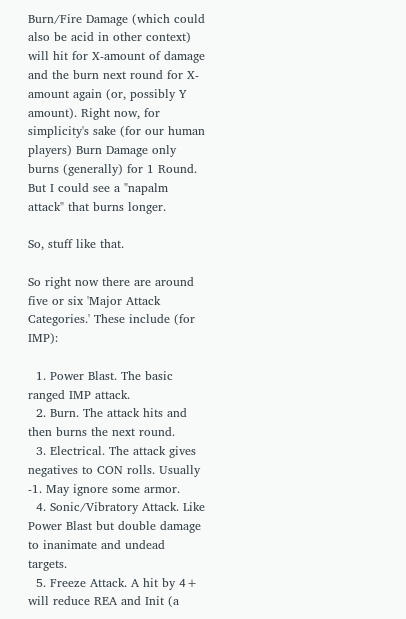Burn/Fire Damage (which could also be acid in other context) will hit for X-amount of damage and the burn next round for X-amount again (or, possibly Y amount). Right now, for simplicity's sake (for our human players) Burn Damage only burns (generally) for 1 Round. But I could see a "napalm attack" that burns longer.

So, stuff like that.

So right now there are around five or six 'Major Attack Categories.' These include (for IMP):

  1. Power Blast. The basic ranged IMP attack.
  2. Burn. The attack hits and then burns the next round.
  3. Electrical. The attack gives negatives to CON rolls. Usually -1. May ignore some armor.
  4. Sonic/Vibratory Attack. Like Power Blast but double damage to inanimate and undead targets.
  5. Freeze Attack. A hit by 4+ will reduce REA and Init (a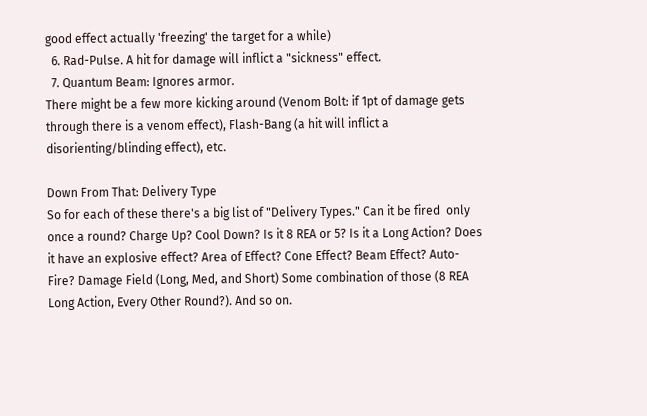good effect actually 'freezing' the target for a while)
  6. Rad-Pulse. A hit for damage will inflict a "sickness" effect.
  7. Quantum Beam: Ignores armor.
There might be a few more kicking around (Venom Bolt: if 1pt of damage gets through there is a venom effect), Flash-Bang (a hit will inflict a disorienting/blinding effect), etc.

Down From That: Delivery Type
So for each of these there's a big list of "Delivery Types." Can it be fired  only once a round? Charge Up? Cool Down? Is it 8 REA or 5? Is it a Long Action? Does it have an explosive effect? Area of Effect? Cone Effect? Beam Effect? Auto-Fire? Damage Field (Long, Med, and Short) Some combination of those (8 REA Long Action, Every Other Round?). And so on.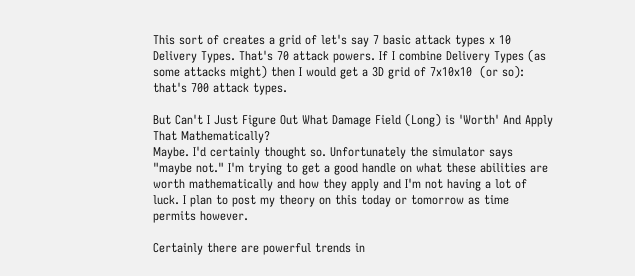This sort of creates a grid of let's say 7 basic attack types x 10 Delivery Types. That's 70 attack powers. If I combine Delivery Types (as some attacks might) then I would get a 3D grid of 7x10x10  (or so): that's 700 attack types.

But Can't I Just Figure Out What Damage Field (Long) is 'Worth' And Apply That Mathematically?
Maybe. I'd certainly thought so. Unfortunately the simulator says "maybe not." I'm trying to get a good handle on what these abilities are worth mathematically and how they apply and I'm not having a lot of luck. I plan to post my theory on this today or tomorrow as time permits however.

Certainly there are powerful trends in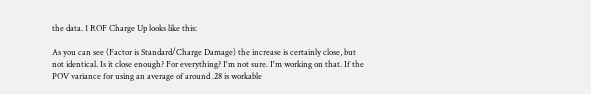the data. 1 ROF Charge Up looks like this:

As you can see (Factor is Standard/Charge Damage) the increase is certainly close, but not identical. Is it close enough? For everything? I'm not sure. I'm working on that. If the POV variance for using an average of around .28 is workable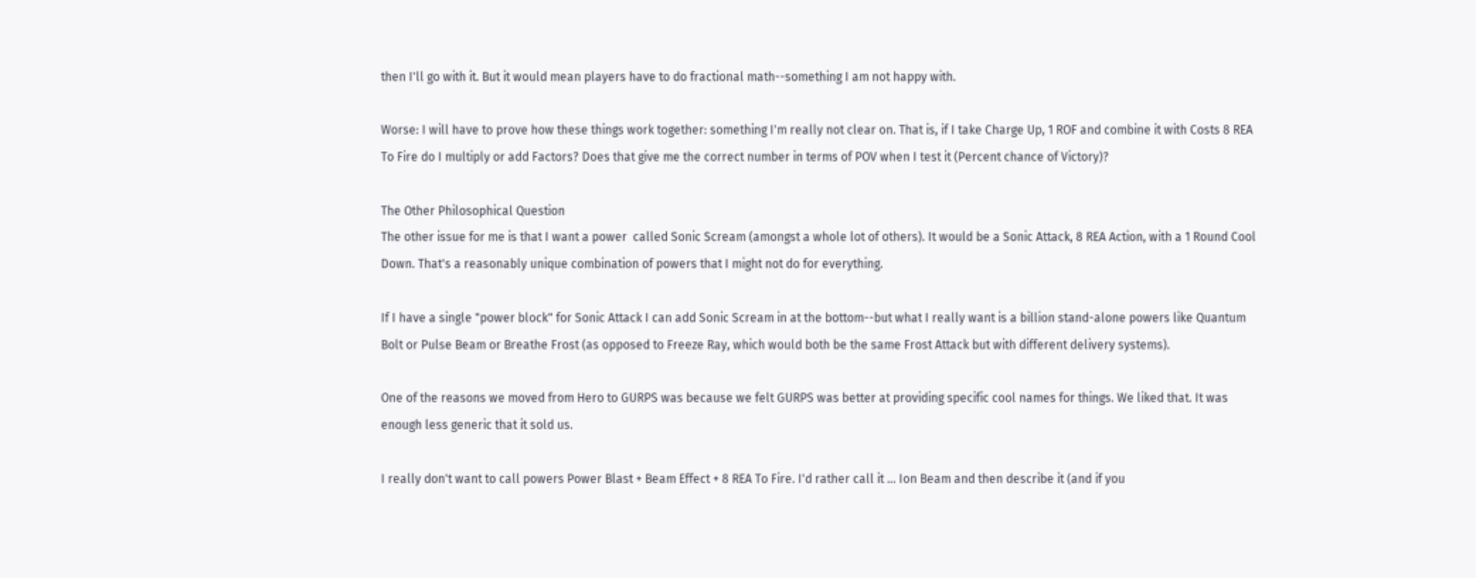then I'll go with it. But it would mean players have to do fractional math--something I am not happy with.

Worse: I will have to prove how these things work together: something I'm really not clear on. That is, if I take Charge Up, 1 ROF and combine it with Costs 8 REA To Fire do I multiply or add Factors? Does that give me the correct number in terms of POV when I test it (Percent chance of Victory)?

The Other Philosophical Question
The other issue for me is that I want a power  called Sonic Scream (amongst a whole lot of others). It would be a Sonic Attack, 8 REA Action, with a 1 Round Cool Down. That's a reasonably unique combination of powers that I might not do for everything.

If I have a single "power block" for Sonic Attack I can add Sonic Scream in at the bottom--but what I really want is a billion stand-alone powers like Quantum Bolt or Pulse Beam or Breathe Frost (as opposed to Freeze Ray, which would both be the same Frost Attack but with different delivery systems).

One of the reasons we moved from Hero to GURPS was because we felt GURPS was better at providing specific cool names for things. We liked that. It was enough less generic that it sold us.

I really don't want to call powers Power Blast + Beam Effect + 8 REA To Fire. I'd rather call it ... Ion Beam and then describe it (and if you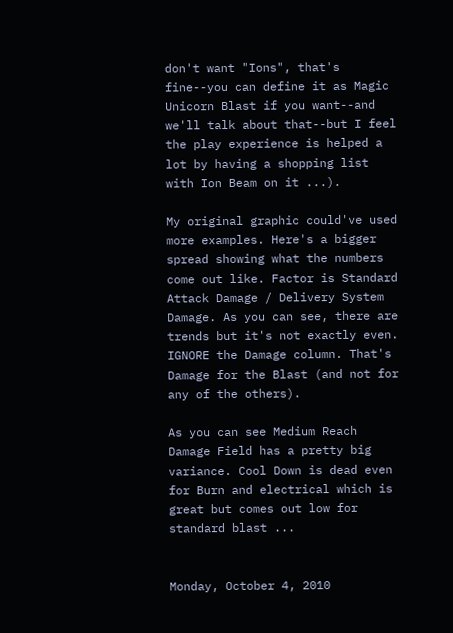don't want "Ions", that's fine--you can define it as Magic Unicorn Blast if you want--and we'll talk about that--but I feel the play experience is helped a lot by having a shopping list with Ion Beam on it ...).

My original graphic could've used more examples. Here's a bigger spread showing what the numbers come out like. Factor is Standard Attack Damage / Delivery System Damage. As you can see, there are trends but it's not exactly even. IGNORE the Damage column. That's Damage for the Blast (and not for any of the others).

As you can see Medium Reach Damage Field has a pretty big variance. Cool Down is dead even for Burn and electrical which is great but comes out low for standard blast ...


Monday, October 4, 2010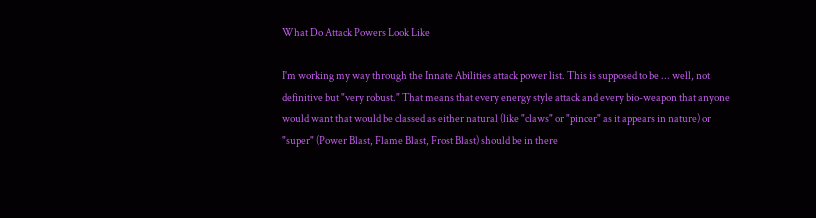What Do Attack Powers Look Like

I'm working my way through the Innate Abilities attack power list. This is supposed to be ... well, not definitive but "very robust." That means that every energy style attack and every bio-weapon that anyone would want that would be classed as either natural (like "claws" or "pincer" as it appears in nature) or "super" (Power Blast, Flame Blast, Frost Blast) should be in there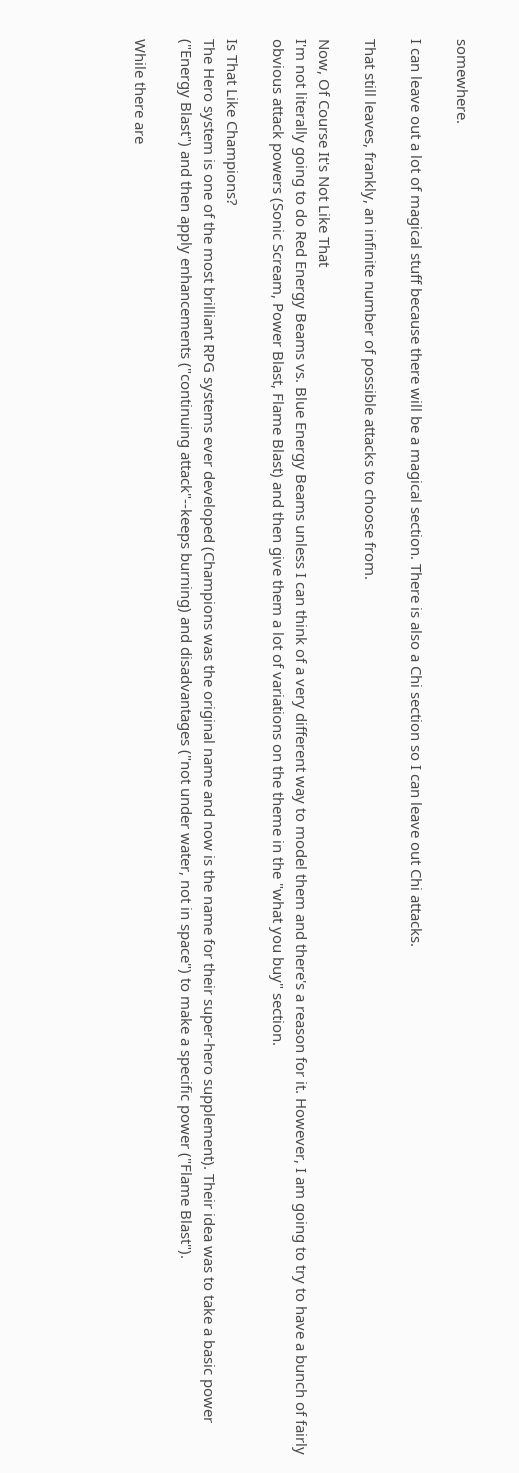somewhere.

I can leave out a lot of magical stuff because there will be a magical section. There is also a Chi section so I can leave out Chi attacks.

That still leaves, frankly, an infinite number of possible attacks to choose from.

Now, Of Course It's Not Like That
I'm not literally going to do Red Energy Beams vs. Blue Energy Beams unless I can think of a very different way to model them and there's a reason for it. However, I am going to try to have a bunch of fairly obvious attack powers (Sonic Scream, Power Blast, Flame Blast) and then give them a lot of variations on the theme in the "what you buy" section.

Is That Like Champions?
The Hero system is one of the most brilliant RPG systems ever developed (Champions was the original name and now is the name for their super-hero supplement). Their idea was to take a basic power ("Energy Blast") and then apply enhancements ("continuing attack"--keeps burning) and disadvantages ("not under water, not in space") to make a specific power ("Flame Blast").

While there are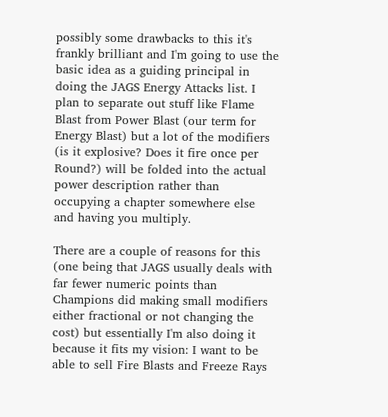possibly some drawbacks to this it's frankly brilliant and I'm going to use the basic idea as a guiding principal in doing the JAGS Energy Attacks list. I plan to separate out stuff like Flame Blast from Power Blast (our term for Energy Blast) but a lot of the modifiers (is it explosive? Does it fire once per Round?) will be folded into the actual power description rather than occupying a chapter somewhere else and having you multiply.

There are a couple of reasons for this (one being that JAGS usually deals with far fewer numeric points than Champions did making small modifiers either fractional or not changing the cost) but essentially I'm also doing it because it fits my vision: I want to be able to sell Fire Blasts and Freeze Rays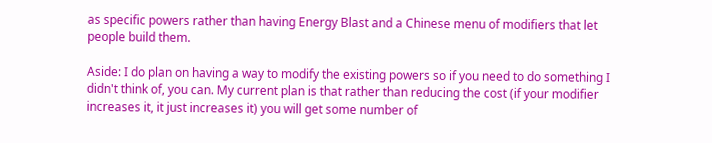as specific powers rather than having Energy Blast and a Chinese menu of modifiers that let people build them.

Aside: I do plan on having a way to modify the existing powers so if you need to do something I didn't think of, you can. My current plan is that rather than reducing the cost (if your modifier increases it, it just increases it) you will get some number of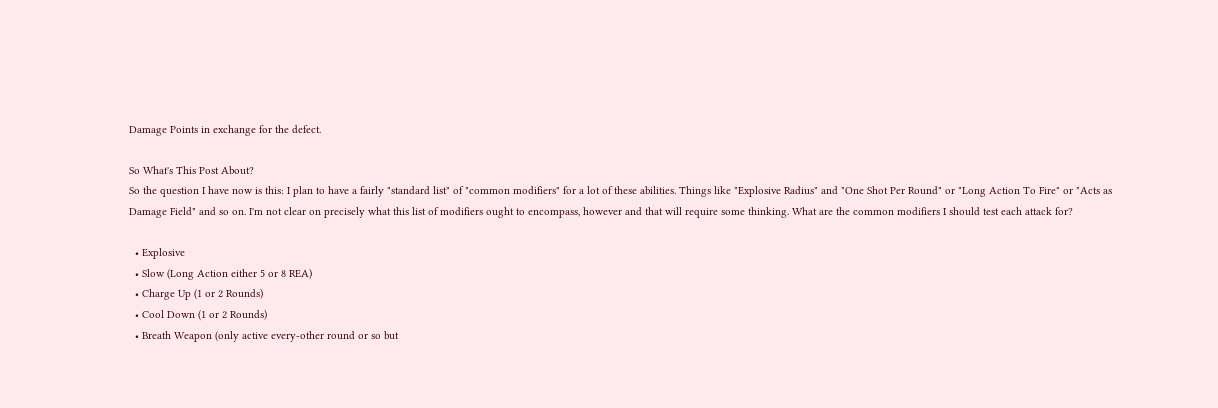Damage Points in exchange for the defect.

So What's This Post About?
So the question I have now is this: I plan to have a fairly "standard list" of "common modifiers" for a lot of these abilities. Things like "Explosive Radius" and "One Shot Per Round" or "Long Action To Fire" or "Acts as Damage Field" and so on. I'm not clear on precisely what this list of modifiers ought to encompass, however and that will require some thinking. What are the common modifiers I should test each attack for?

  • Explosive
  • Slow (Long Action either 5 or 8 REA)
  • Charge Up (1 or 2 Rounds)
  • Cool Down (1 or 2 Rounds)
  • Breath Weapon (only active every-other round or so but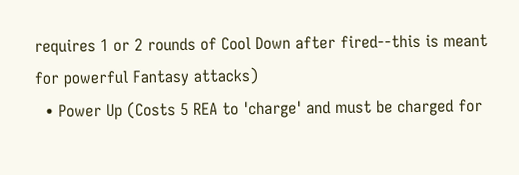requires 1 or 2 rounds of Cool Down after fired--this is meant for powerful Fantasy attacks)
  • Power Up (Costs 5 REA to 'charge' and must be charged for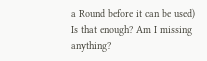a Round before it can be used)
Is that enough? Am I missing anything?